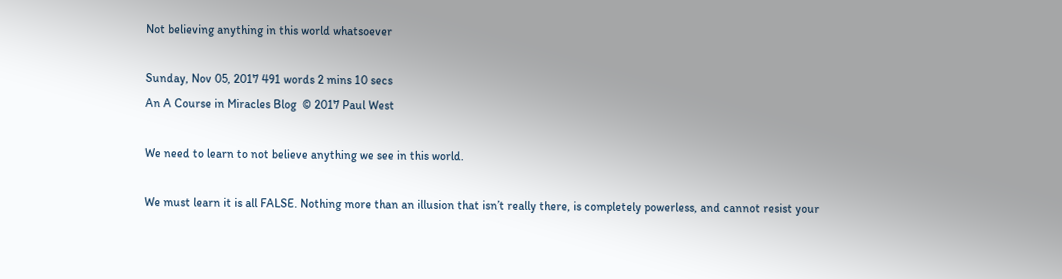Not believing anything in this world whatsoever

Sunday, Nov 05, 2017 491 words 2 mins 10 secs
An A Course in Miracles Blog  © 2017 Paul West

We need to learn to not believe anything we see in this world.

We must learn it is all FALSE. Nothing more than an illusion that isn’t really there, is completely powerless, and cannot resist your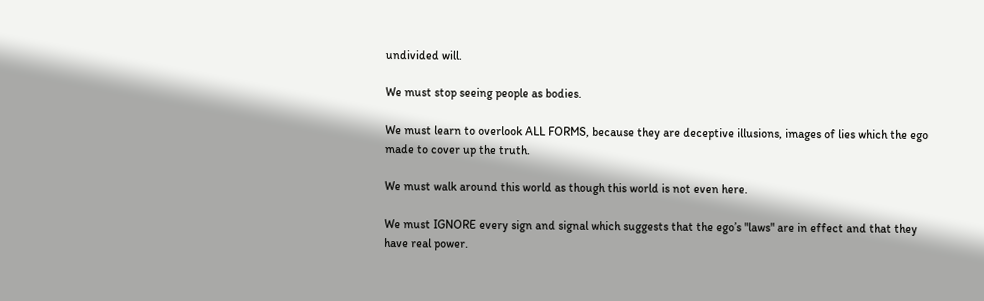undivided will.

We must stop seeing people as bodies.

We must learn to overlook ALL FORMS, because they are deceptive illusions, images of lies which the ego made to cover up the truth.

We must walk around this world as though this world is not even here.

We must IGNORE every sign and signal which suggests that the ego’s "laws" are in effect and that they have real power.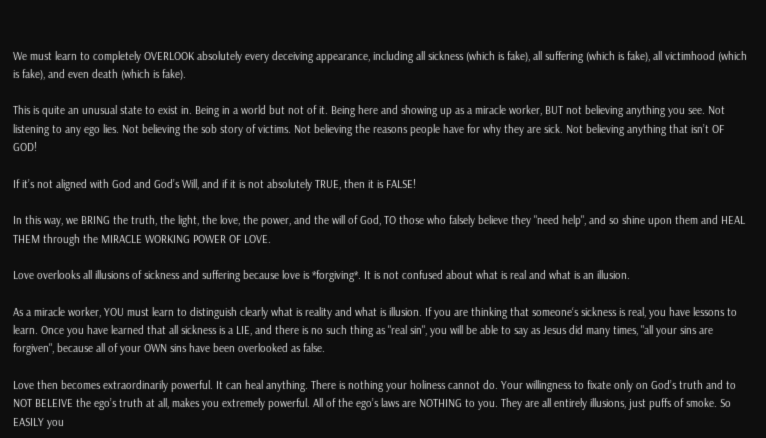We must learn to completely OVERLOOK absolutely every deceiving appearance, including all sickness (which is fake), all suffering (which is fake), all victimhood (which is fake), and even death (which is fake).

This is quite an unusual state to exist in. Being in a world but not of it. Being here and showing up as a miracle worker, BUT not believing anything you see. Not listening to any ego lies. Not believing the sob story of victims. Not believing the reasons people have for why they are sick. Not believing anything that isn’t OF GOD!

If it’s not aligned with God and God’s Will, and if it is not absolutely TRUE, then it is FALSE!

In this way, we BRING the truth, the light, the love, the power, and the will of God, TO those who falsely believe they "need help", and so shine upon them and HEAL THEM through the MIRACLE WORKING POWER OF LOVE.

Love overlooks all illusions of sickness and suffering because love is *forgiving*. It is not confused about what is real and what is an illusion.

As a miracle worker, YOU must learn to distinguish clearly what is reality and what is illusion. If you are thinking that someone‘s sickness is real, you have lessons to learn. Once you have learned that all sickness is a LIE, and there is no such thing as "real sin", you will be able to say as Jesus did many times, "all your sins are forgiven", because all of your OWN sins have been overlooked as false.

Love then becomes extraordinarily powerful. It can heal anything. There is nothing your holiness cannot do. Your willingness to fixate only on God’s truth and to NOT BELEIVE the ego’s truth at all, makes you extremely powerful. All of the ego’s laws are NOTHING to you. They are all entirely illusions, just puffs of smoke. So EASILY you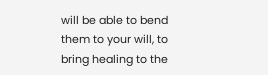will be able to bend them to your will, to bring healing to the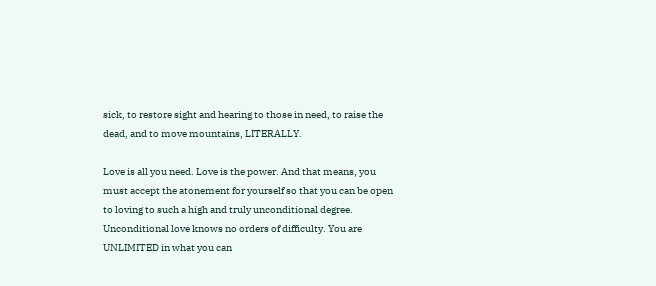sick, to restore sight and hearing to those in need, to raise the dead, and to move mountains, LITERALLY.

Love is all you need. Love is the power. And that means, you must accept the atonement for yourself so that you can be open to loving to such a high and truly unconditional degree. Unconditional love knows no orders of difficulty. You are UNLIMITED in what you can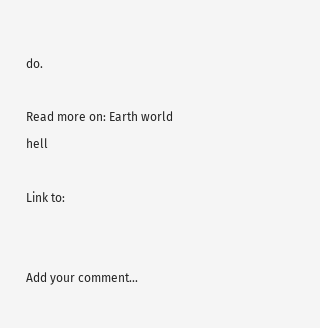do.

Read more on: Earth world hell

Link to:


Add your comment...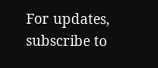For updates, subscribe to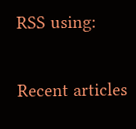RSS using:

Recent articles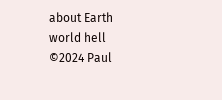about Earth world hell ©2024 Paul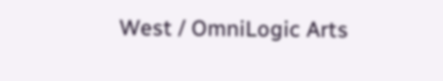West / OmniLogic Arts